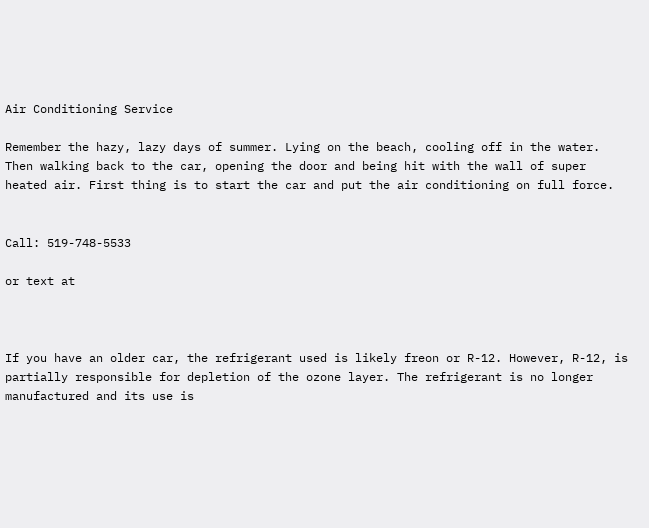Air Conditioning Service

Remember the hazy, lazy days of summer. Lying on the beach, cooling off in the water. Then walking back to the car, opening the door and being hit with the wall of super heated air. First thing is to start the car and put the air conditioning on full force.


Call: 519-748-5533

or text at



If you have an older car, the refrigerant used is likely freon or R-12. However, R-12, is partially responsible for depletion of the ozone layer. The refrigerant is no longer manufactured and its use is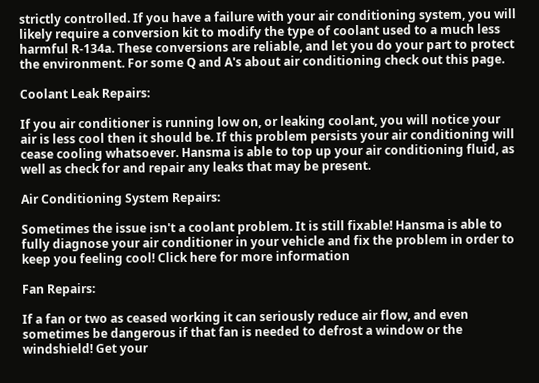strictly controlled. If you have a failure with your air conditioning system, you will likely require a conversion kit to modify the type of coolant used to a much less harmful R-134a. These conversions are reliable, and let you do your part to protect the environment. For some Q and A's about air conditioning check out this page.

Coolant Leak Repairs:

If you air conditioner is running low on, or leaking coolant, you will notice your air is less cool then it should be. If this problem persists your air conditioning will cease cooling whatsoever. Hansma is able to top up your air conditioning fluid, as well as check for and repair any leaks that may be present.

Air Conditioning System Repairs:

Sometimes the issue isn't a coolant problem. It is still fixable! Hansma is able to fully diagnose your air conditioner in your vehicle and fix the problem in order to keep you feeling cool! Click here for more information

Fan Repairs:

If a fan or two as ceased working it can seriously reduce air flow, and even sometimes be dangerous if that fan is needed to defrost a window or the windshield! Get your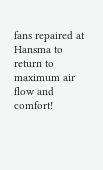fans repaired at Hansma to return to maximum air flow and comfort!